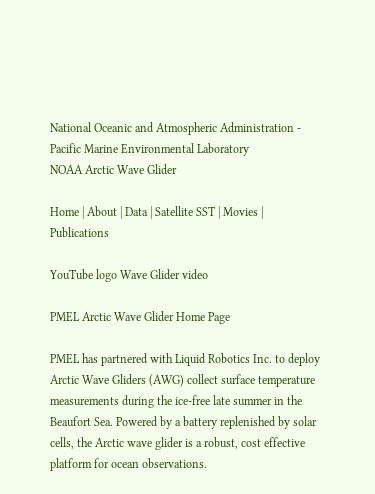National Oceanic and Atmospheric Administration - Pacific Marine Environmental Laboratory
NOAA Arctic Wave Glider

Home | About | Data | Satellite SST | Movies | Publications

YouTube logo Wave Glider video

PMEL Arctic Wave Glider Home Page

PMEL has partnered with Liquid Robotics Inc. to deploy Arctic Wave Gliders (AWG) collect surface temperature measurements during the ice-free late summer in the Beaufort Sea. Powered by a battery replenished by solar cells, the Arctic wave glider is a robust, cost effective platform for ocean observations.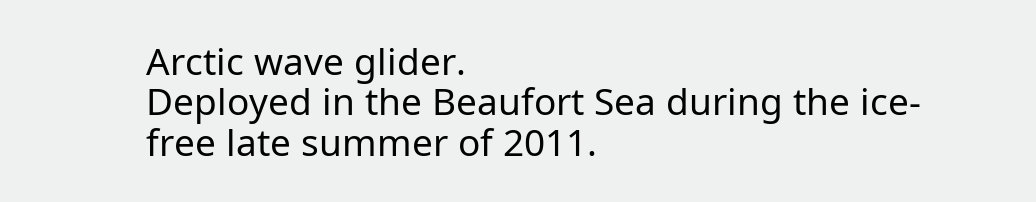Arctic wave glider.
Deployed in the Beaufort Sea during the ice-free late summer of 2011.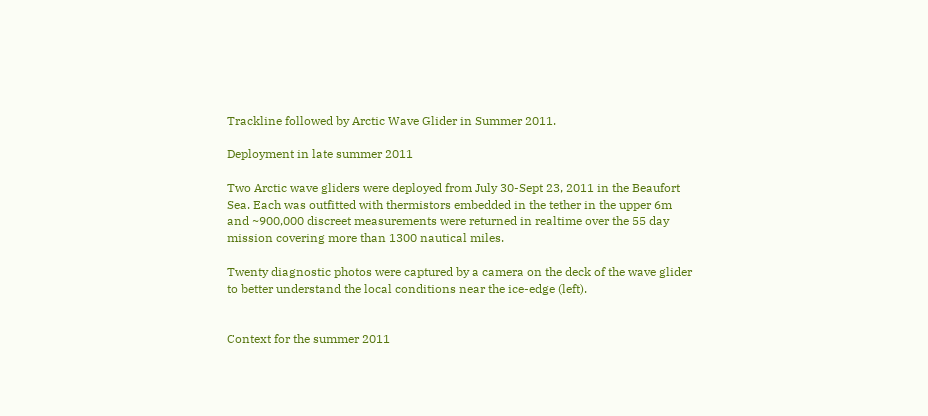Trackline followed by Arctic Wave Glider in Summer 2011.

Deployment in late summer 2011

Two Arctic wave gliders were deployed from July 30-Sept 23, 2011 in the Beaufort Sea. Each was outfitted with thermistors embedded in the tether in the upper 6m and ~900,000 discreet measurements were returned in realtime over the 55 day mission covering more than 1300 nautical miles.

Twenty diagnostic photos were captured by a camera on the deck of the wave glider to better understand the local conditions near the ice-edge (left).


Context for the summer 2011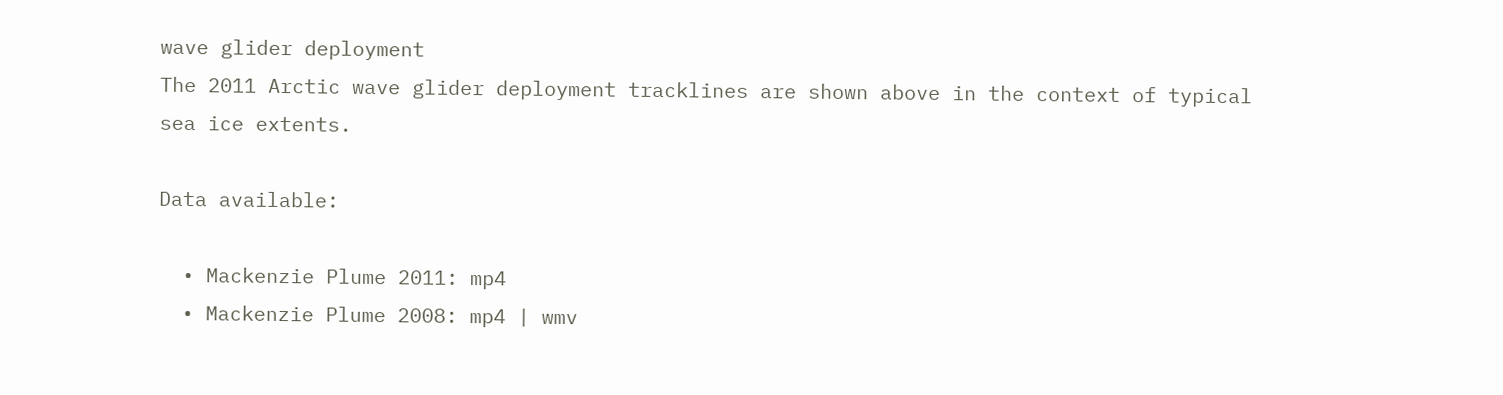wave glider deployment
The 2011 Arctic wave glider deployment tracklines are shown above in the context of typical sea ice extents.

Data available:

  • Mackenzie Plume 2011: mp4
  • Mackenzie Plume 2008: mp4 | wmv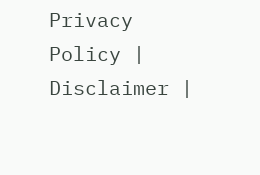Privacy Policy | Disclaimer |